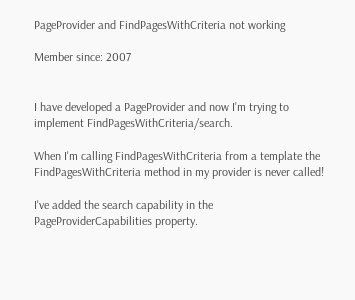PageProvider and FindPagesWithCriteria not working

Member since: 2007


I have developed a PageProvider and now I'm trying to implement FindPagesWithCriteria/search.

When I'm calling FindPagesWithCriteria from a template the FindPagesWithCriteria method in my provider is never called!

I've added the search capability in the PageProviderCapabilities property.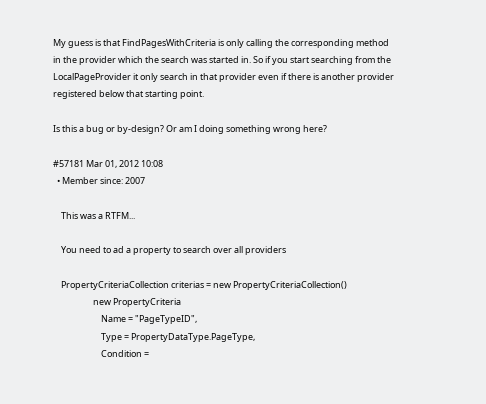My guess is that FindPagesWithCriteria is only calling the corresponding method in the provider which the search was started in. So if you start searching from the LocalPageProvider it only search in that provider even if there is another provider registered below that starting point.

Is this a bug or by-design? Or am I doing something wrong here?

#57181 Mar 01, 2012 10:08
  • Member since: 2007

    This was a RTFM...

    You need to ad a property to search over all providers

    PropertyCriteriaCollection criterias = new PropertyCriteriaCollection()
                    new PropertyCriteria
                        Name = "PageTypeID",
                        Type = PropertyDataType.PageType,
                        Condition =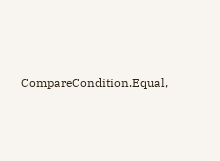CompareCondition.Equal,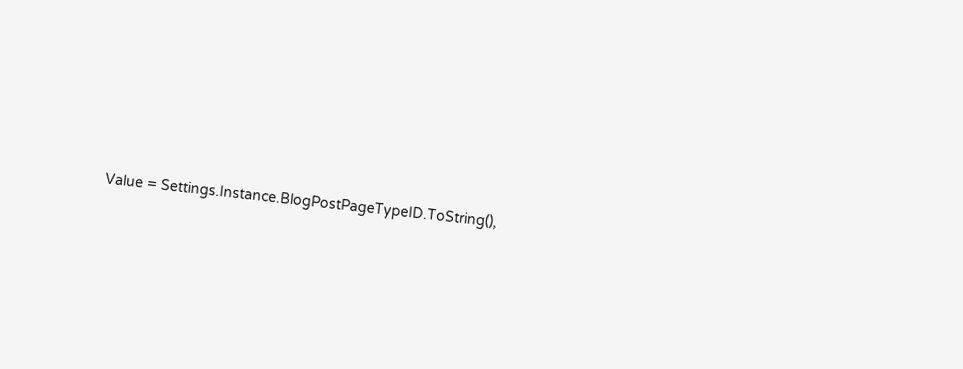Value = Settings.Instance.BlogPostPageTypeID.ToString(),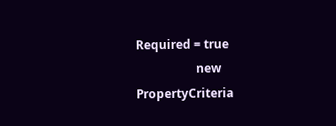Required = true
                    new PropertyCriteria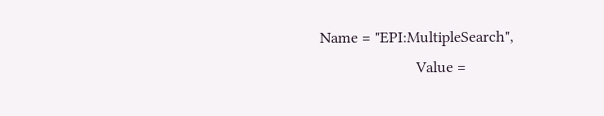Name = "EPI:MultipleSearch",
                        Value =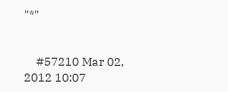"*"


    #57210 Mar 02, 2012 10:07